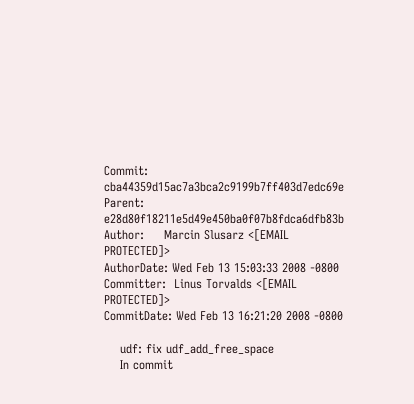Commit:     cba44359d15ac7a3bca2c9199b7ff403d7edc69e
Parent:     e28d80f18211e5d49e450ba0f07b8fdca6dfb83b
Author:     Marcin Slusarz <[EMAIL PROTECTED]>
AuthorDate: Wed Feb 13 15:03:33 2008 -0800
Committer:  Linus Torvalds <[EMAIL PROTECTED]>
CommitDate: Wed Feb 13 16:21:20 2008 -0800

    udf: fix udf_add_free_space
    In commit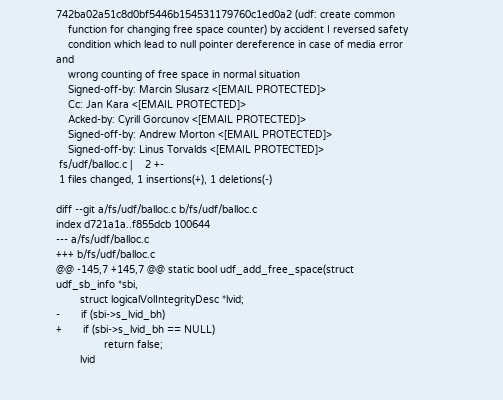742ba02a51c8d0bf5446b154531179760c1ed0a2 (udf: create common
    function for changing free space counter) by accident I reversed safety
    condition which lead to null pointer dereference in case of media error and
    wrong counting of free space in normal situation
    Signed-off-by: Marcin Slusarz <[EMAIL PROTECTED]>
    Cc: Jan Kara <[EMAIL PROTECTED]>
    Acked-by: Cyrill Gorcunov <[EMAIL PROTECTED]>
    Signed-off-by: Andrew Morton <[EMAIL PROTECTED]>
    Signed-off-by: Linus Torvalds <[EMAIL PROTECTED]>
 fs/udf/balloc.c |    2 +-
 1 files changed, 1 insertions(+), 1 deletions(-)

diff --git a/fs/udf/balloc.c b/fs/udf/balloc.c
index d721a1a..f855dcb 100644
--- a/fs/udf/balloc.c
+++ b/fs/udf/balloc.c
@@ -145,7 +145,7 @@ static bool udf_add_free_space(struct udf_sb_info *sbi,
        struct logicalVolIntegrityDesc *lvid;
-       if (sbi->s_lvid_bh)
+       if (sbi->s_lvid_bh == NULL)
                return false;
        lvid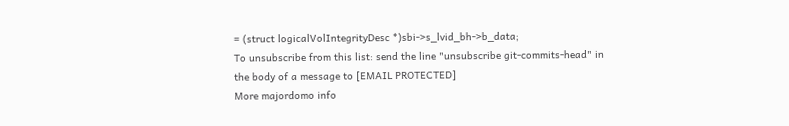= (struct logicalVolIntegrityDesc *)sbi->s_lvid_bh->b_data;
To unsubscribe from this list: send the line "unsubscribe git-commits-head" in
the body of a message to [EMAIL PROTECTED]
More majordomo info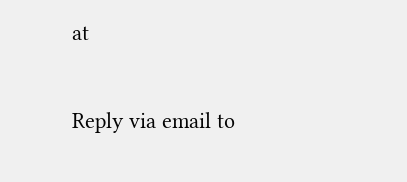at

Reply via email to